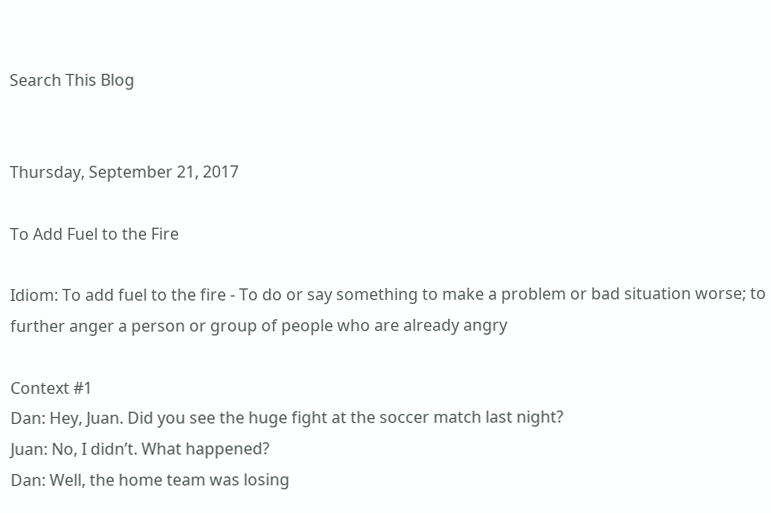Search This Blog


Thursday, September 21, 2017

To Add Fuel to the Fire

Idiom: To add fuel to the fire - To do or say something to make a problem or bad situation worse; to further anger a person or group of people who are already angry

Context #1
Dan: Hey, Juan. Did you see the huge fight at the soccer match last night?
Juan: No, I didn’t. What happened?
Dan: Well, the home team was losing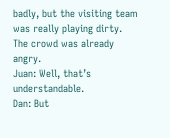badly, but the visiting team was really playing dirty. The crowd was already angry.
Juan: Well, that’s understandable.
Dan: But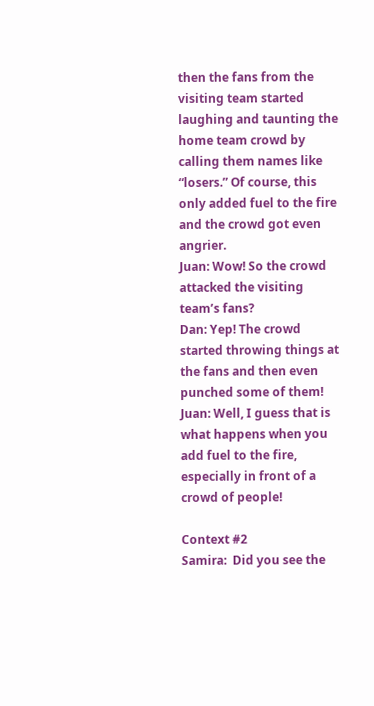then the fans from the visiting team started laughing and taunting the home team crowd by calling them names like “losers.” Of course, this only added fuel to the fire and the crowd got even angrier.
Juan: Wow! So the crowd attacked the visiting team’s fans?
Dan: Yep! The crowd started throwing things at the fans and then even punched some of them!
Juan: Well, I guess that is what happens when you add fuel to the fire, especially in front of a crowd of people!

Context #2
Samira:  Did you see the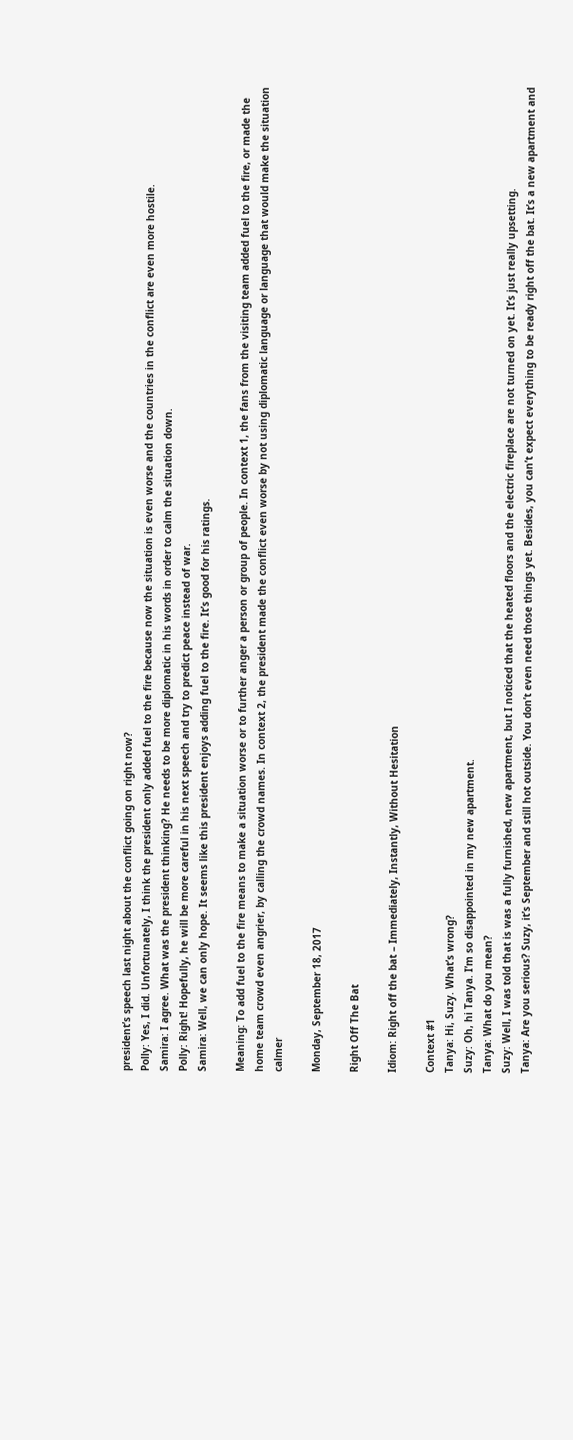president’s speech last night about the conflict going on right now?
Polly: Yes, I did. Unfortunately, I think the president only added fuel to the fire because now the situation is even worse and the countries in the conflict are even more hostile.
Samira: I agree. What was the president thinking? He needs to be more diplomatic in his words in order to calm the situation down.
Polly: Right! Hopefully, he will be more careful in his next speech and try to predict peace instead of war.
Samira: Well, we can only hope. It seems like this president enjoys adding fuel to the fire. It’s good for his ratings.

Meaning: To add fuel to the fire means to make a situation worse or to further anger a person or group of people. In context 1, the fans from the visiting team added fuel to the fire, or made the home team crowd even angrier, by calling the crowd names. In context 2, the president made the conflict even worse by not using diplomatic language or language that would make the situation calmer

Monday, September 18, 2017

Right Off The Bat

Idiom: Right off the bat – Immediately, Instantly, Without Hesitation

Context #1
Tanya: Hi, Suzy. What’s wrong?
Suzy: Oh, hi Tanya. I’m so disappointed in my new apartment.
Tanya: What do you mean?
Suzy: Well, I was told that is was a fully furnished, new apartment, but I noticed that the heated floors and the electric fireplace are not turned on yet. It’s just really upsetting.
Tanya: Are you serious? Suzy, it’s September and still hot outside. You don’t even need those things yet. Besides, you can’t expect everything to be ready right off the bat. It’s a new apartment and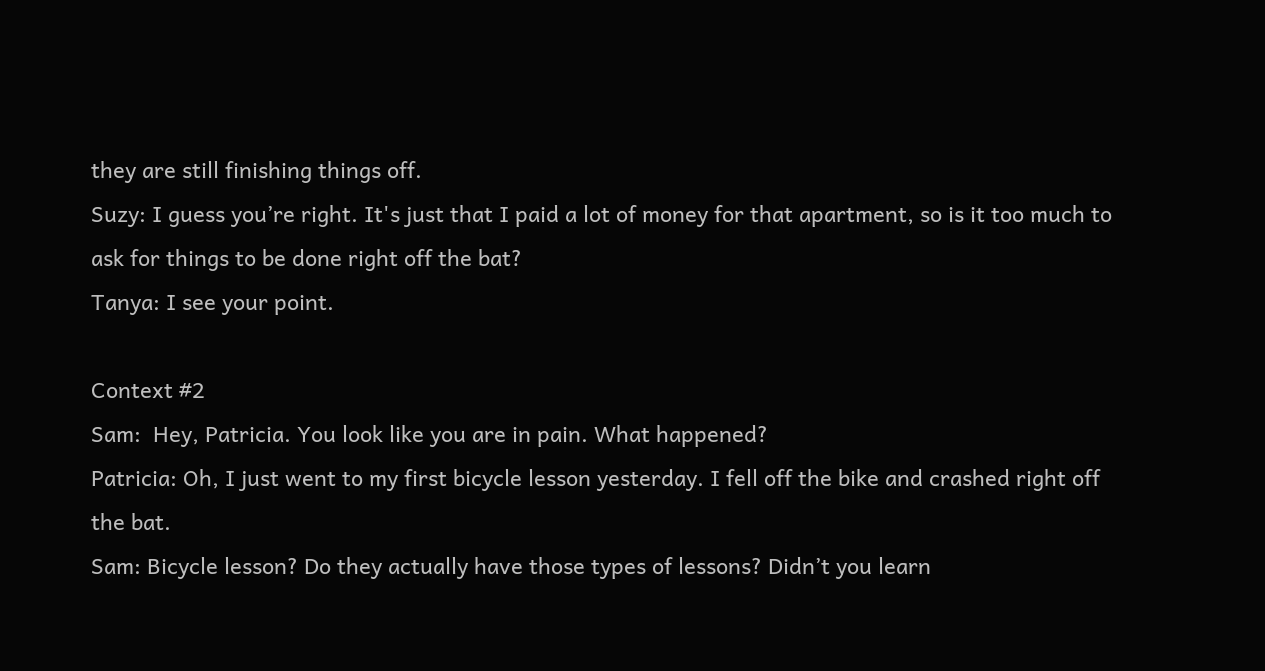they are still finishing things off.
Suzy: I guess you’re right. It's just that I paid a lot of money for that apartment, so is it too much to ask for things to be done right off the bat?
Tanya: I see your point.

Context #2
Sam:  Hey, Patricia. You look like you are in pain. What happened?
Patricia: Oh, I just went to my first bicycle lesson yesterday. I fell off the bike and crashed right off the bat.
Sam: Bicycle lesson? Do they actually have those types of lessons? Didn’t you learn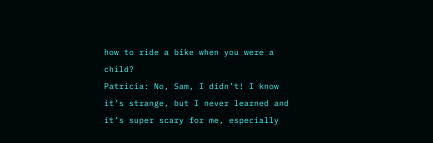how to ride a bike when you were a child?
Patricia: No, Sam, I didn’t! I know it’s strange, but I never learned and it’s super scary for me, especially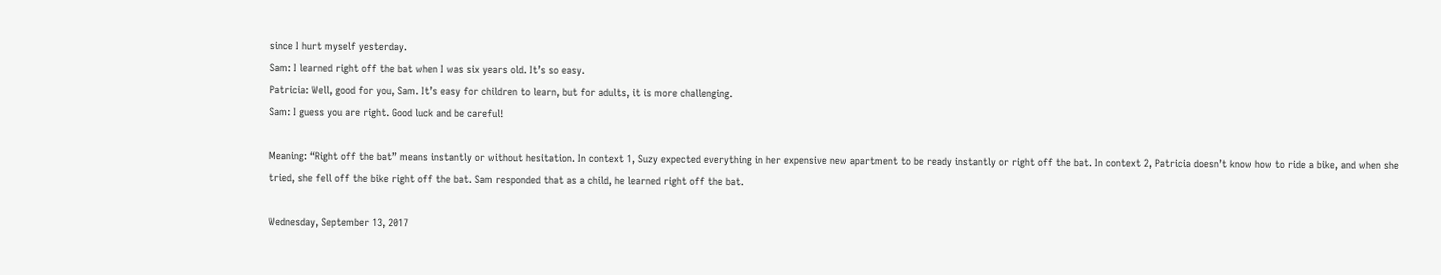since I hurt myself yesterday.
Sam: I learned right off the bat when I was six years old. It’s so easy.
Patricia: Well, good for you, Sam. It’s easy for children to learn, but for adults, it is more challenging.
Sam: I guess you are right. Good luck and be careful!

Meaning: “Right off the bat” means instantly or without hesitation. In context 1, Suzy expected everything in her expensive new apartment to be ready instantly or right off the bat. In context 2, Patricia doesn’t know how to ride a bike, and when she tried, she fell off the bike right off the bat. Sam responded that as a child, he learned right off the bat.

Wednesday, September 13, 2017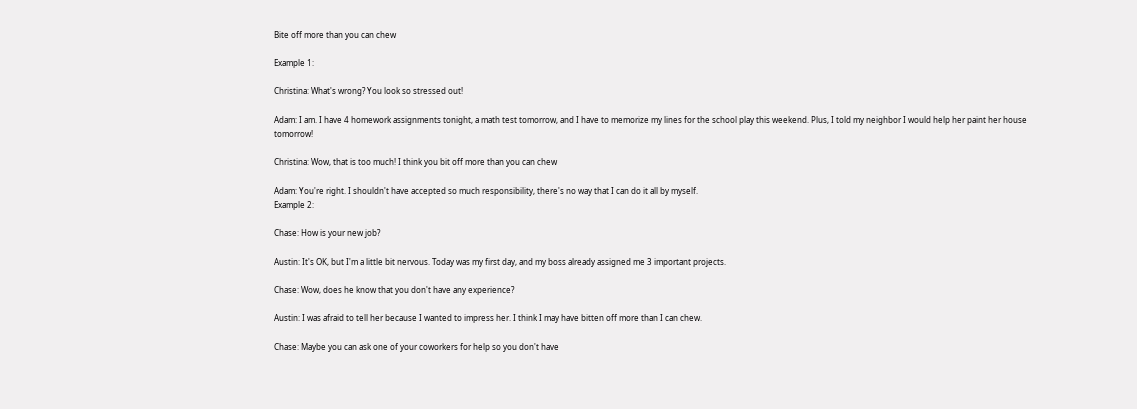Bite off more than you can chew

Example 1:

Christina: What's wrong? You look so stressed out!

Adam: I am. I have 4 homework assignments tonight, a math test tomorrow, and I have to memorize my lines for the school play this weekend. Plus, I told my neighbor I would help her paint her house tomorrow!

Christina: Wow, that is too much! I think you bit off more than you can chew

Adam: You're right. I shouldn't have accepted so much responsibility, there's no way that I can do it all by myself.
Example 2:

Chase: How is your new job?

Austin: It's OK, but I'm a little bit nervous. Today was my first day, and my boss already assigned me 3 important projects.

Chase: Wow, does he know that you don't have any experience?

Austin: I was afraid to tell her because I wanted to impress her. I think I may have bitten off more than I can chew.

Chase: Maybe you can ask one of your coworkers for help so you don't have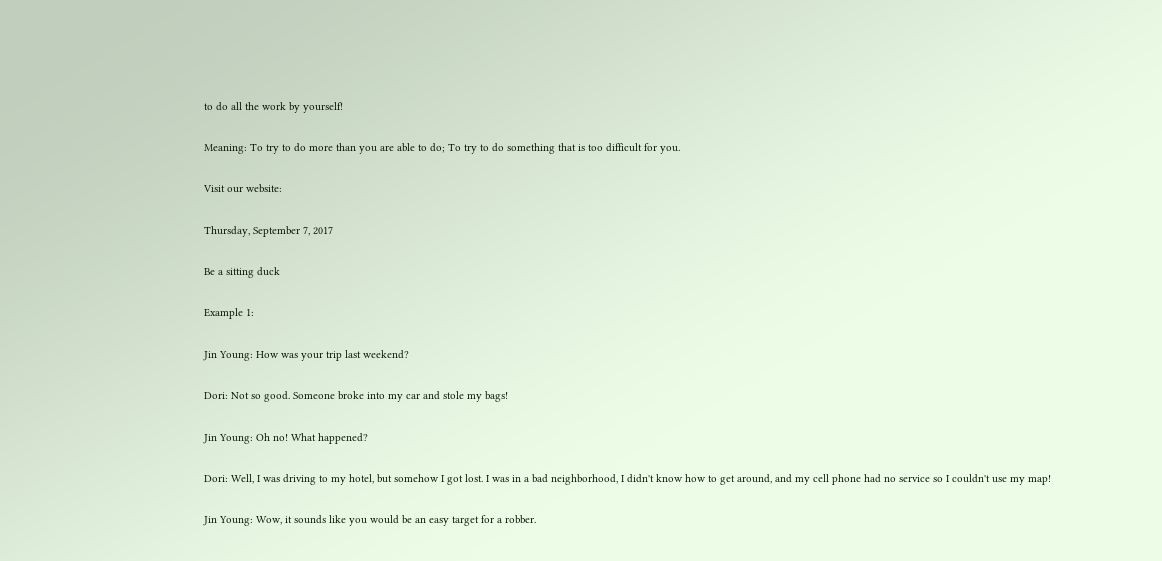to do all the work by yourself!

Meaning: To try to do more than you are able to do; To try to do something that is too difficult for you.

Visit our website:

Thursday, September 7, 2017

Be a sitting duck

Example 1:

Jin Young: How was your trip last weekend?

Dori: Not so good. Someone broke into my car and stole my bags!

Jin Young: Oh no! What happened?

Dori: Well, I was driving to my hotel, but somehow I got lost. I was in a bad neighborhood, I didn't know how to get around, and my cell phone had no service so I couldn't use my map!

Jin Young: Wow, it sounds like you would be an easy target for a robber.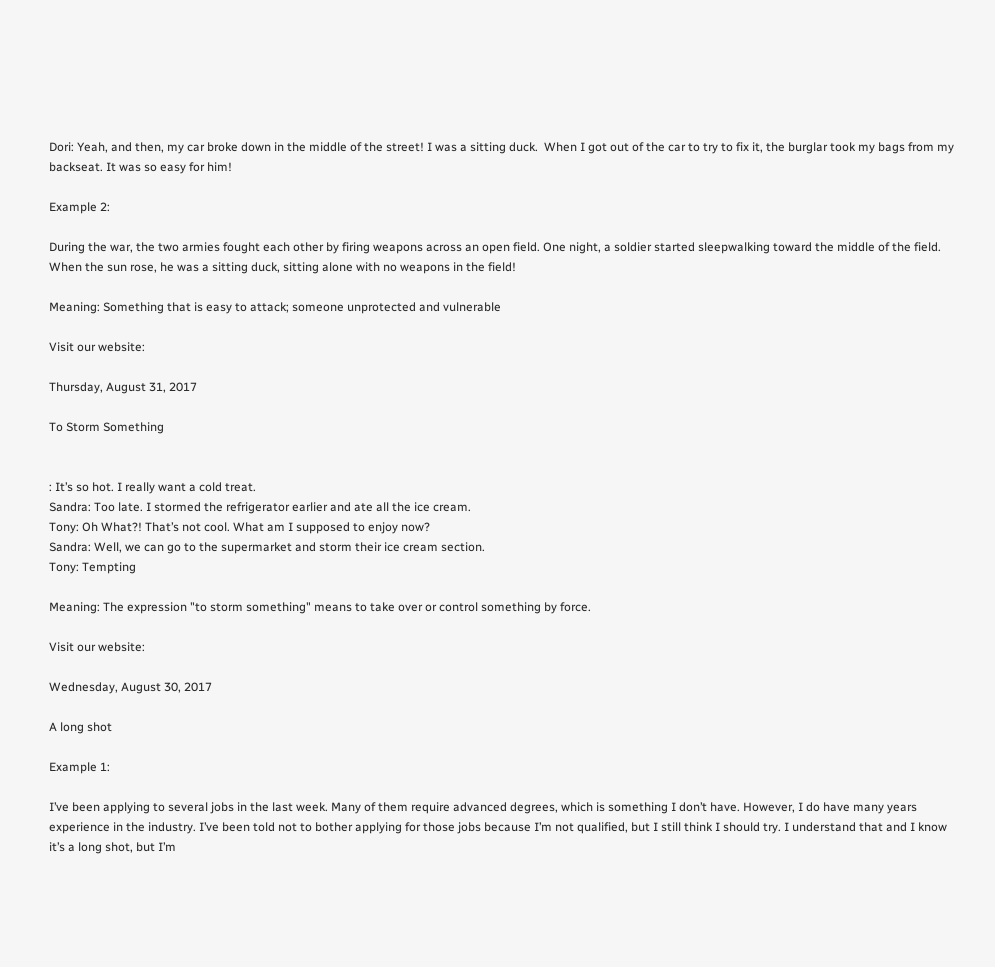Dori: Yeah, and then, my car broke down in the middle of the street! I was a sitting duck.  When I got out of the car to try to fix it, the burglar took my bags from my backseat. It was so easy for him!

Example 2:

During the war, the two armies fought each other by firing weapons across an open field. One night, a soldier started sleepwalking toward the middle of the field. When the sun rose, he was a sitting duck, sitting alone with no weapons in the field!

Meaning: Something that is easy to attack; someone unprotected and vulnerable

Visit our website:

Thursday, August 31, 2017

To Storm Something


: It’s so hot. I really want a cold treat.
Sandra: Too late. I stormed the refrigerator earlier and ate all the ice cream.
Tony: Oh What?! That’s not cool. What am I supposed to enjoy now?
Sandra: Well, we can go to the supermarket and storm their ice cream section.
Tony: Tempting

Meaning: The expression "to storm something" means to take over or control something by force.

Visit our website:

Wednesday, August 30, 2017

A long shot

Example 1:

I’ve been applying to several jobs in the last week. Many of them require advanced degrees, which is something I don’t have. However, I do have many years experience in the industry. I’ve been told not to bother applying for those jobs because I’m not qualified, but I still think I should try. I understand that and I know it’s a long shot, but I’m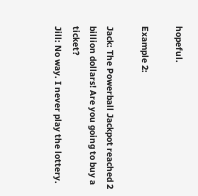hopeful.

Example 2:

Jack: The Powerball Jackpot reached 2 billion dollars! Are you going to buy a ticket?
Jill: No way. I never play the lottery.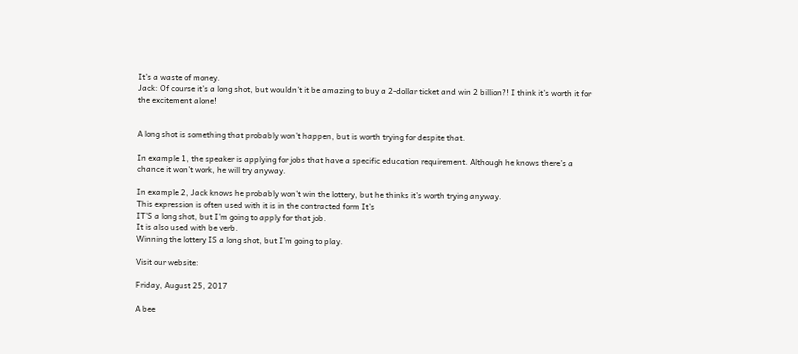It’s a waste of money.
Jack: Of course it’s a long shot, but wouldn’t it be amazing to buy a 2-dollar ticket and win 2 billion?! I think it’s worth it for the excitement alone!


A long shot is something that probably won’t happen, but is worth trying for despite that.

In example 1, the speaker is applying for jobs that have a specific education requirement. Although he knows there’s a chance it won’t work, he will try anyway.

In example 2, Jack knows he probably won’t win the lottery, but he thinks it’s worth trying anyway.
This expression is often used with it is in the contracted form It’s
IT’S a long shot, but I’m going to apply for that job.
It is also used with be verb.
Winning the lottery IS a long shot, but I’m going to play.

Visit our website:

Friday, August 25, 2017

A bee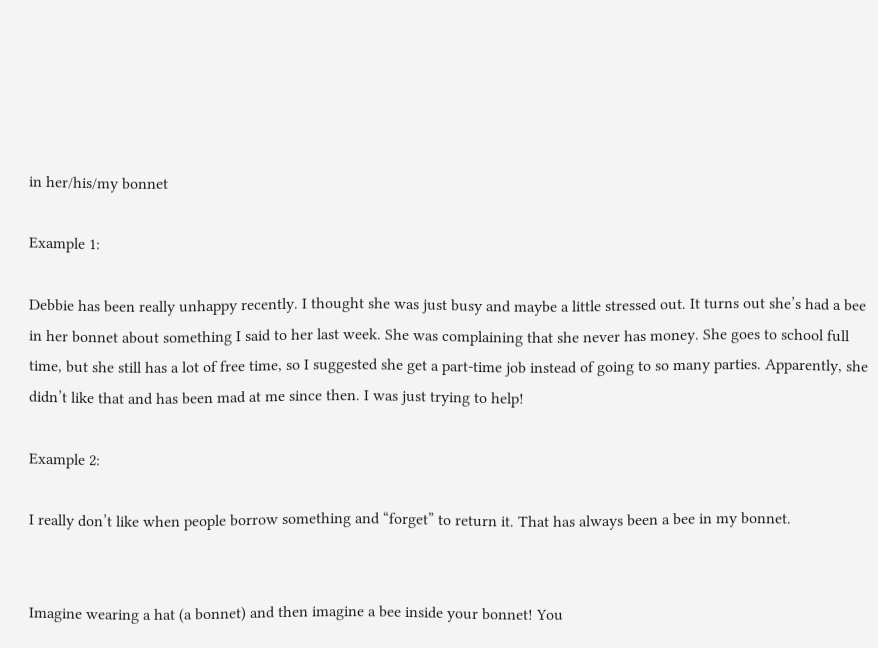in her/his/my bonnet

Example 1:

Debbie has been really unhappy recently. I thought she was just busy and maybe a little stressed out. It turns out she’s had a bee in her bonnet about something I said to her last week. She was complaining that she never has money. She goes to school full time, but she still has a lot of free time, so I suggested she get a part-time job instead of going to so many parties. Apparently, she didn’t like that and has been mad at me since then. I was just trying to help!

Example 2:

I really don’t like when people borrow something and “forget” to return it. That has always been a bee in my bonnet.


Imagine wearing a hat (a bonnet) and then imagine a bee inside your bonnet! You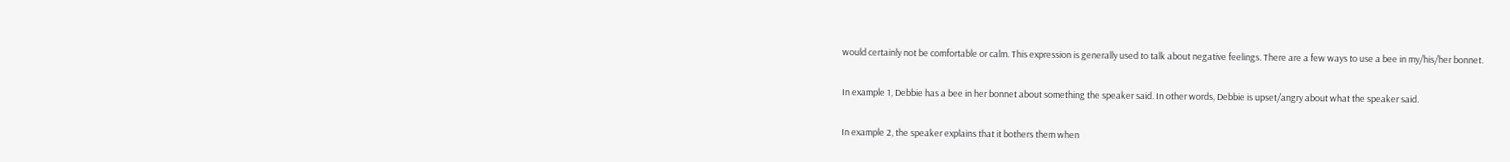would certainly not be comfortable or calm. This expression is generally used to talk about negative feelings. There are a few ways to use a bee in my/his/her bonnet.

In example 1, Debbie has a bee in her bonnet about something the speaker said. In other words, Debbie is upset/angry about what the speaker said.

In example 2, the speaker explains that it bothers them when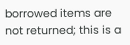borrowed items are not returned; this is a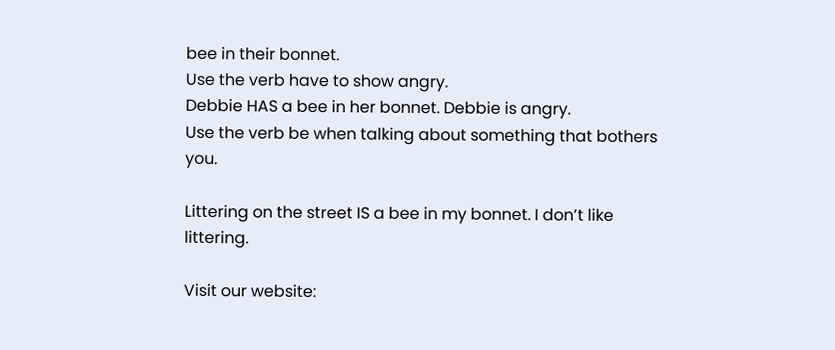bee in their bonnet.
Use the verb have to show angry.
Debbie HAS a bee in her bonnet. Debbie is angry.
Use the verb be when talking about something that bothers you.

Littering on the street IS a bee in my bonnet. I don’t like littering.

Visit our website: